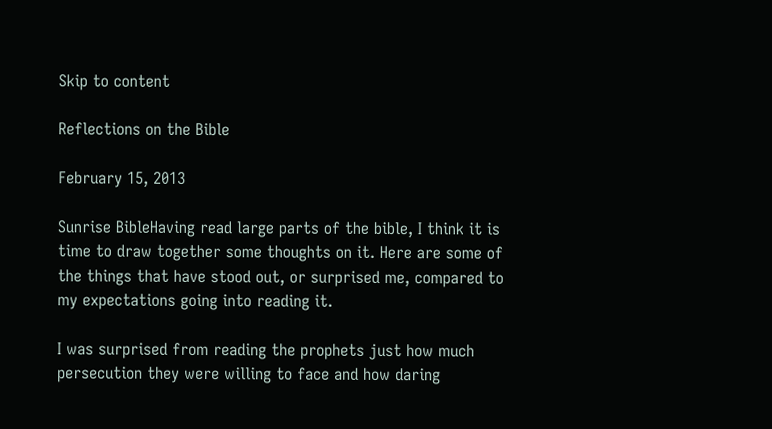Skip to content

Reflections on the Bible

February 15, 2013

Sunrise BibleHaving read large parts of the bible, I think it is time to draw together some thoughts on it. Here are some of the things that have stood out, or surprised me, compared to my expectations going into reading it.

I was surprised from reading the prophets just how much persecution they were willing to face and how daring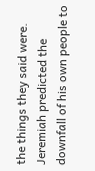the things they said were. Jeremiah predicted the downfall of his own people to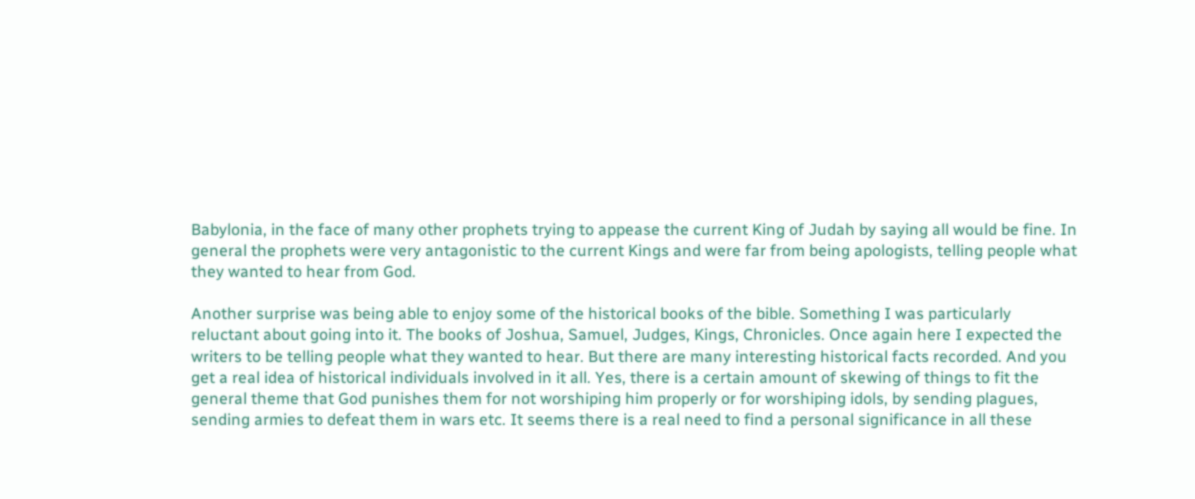Babylonia, in the face of many other prophets trying to appease the current King of Judah by saying all would be fine. In general the prophets were very antagonistic to the current Kings and were far from being apologists, telling people what they wanted to hear from God.

Another surprise was being able to enjoy some of the historical books of the bible. Something I was particularly reluctant about going into it. The books of Joshua, Samuel, Judges, Kings, Chronicles. Once again here I expected the writers to be telling people what they wanted to hear. But there are many interesting historical facts recorded. And you get a real idea of historical individuals involved in it all. Yes, there is a certain amount of skewing of things to fit the general theme that God punishes them for not worshiping him properly or for worshiping idols, by sending plagues, sending armies to defeat them in wars etc. It seems there is a real need to find a personal significance in all these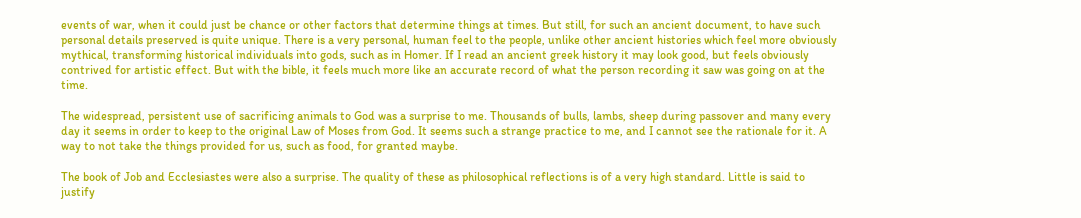events of war, when it could just be chance or other factors that determine things at times. But still, for such an ancient document, to have such personal details preserved is quite unique. There is a very personal, human feel to the people, unlike other ancient histories which feel more obviously mythical, transforming historical individuals into gods, such as in Homer. If I read an ancient greek history it may look good, but feels obviously contrived for artistic effect. But with the bible, it feels much more like an accurate record of what the person recording it saw was going on at the time.

The widespread, persistent use of sacrificing animals to God was a surprise to me. Thousands of bulls, lambs, sheep during passover and many every day it seems in order to keep to the original Law of Moses from God. It seems such a strange practice to me, and I cannot see the rationale for it. A way to not take the things provided for us, such as food, for granted maybe.

The book of Job and Ecclesiastes were also a surprise. The quality of these as philosophical reflections is of a very high standard. Little is said to justify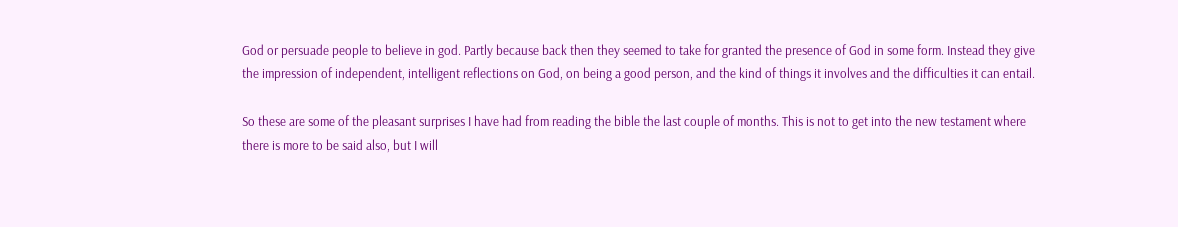God or persuade people to believe in god. Partly because back then they seemed to take for granted the presence of God in some form. Instead they give the impression of independent, intelligent reflections on God, on being a good person, and the kind of things it involves and the difficulties it can entail.

So these are some of the pleasant surprises I have had from reading the bible the last couple of months. This is not to get into the new testament where there is more to be said also, but I will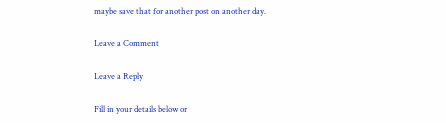maybe save that for another post on another day.

Leave a Comment

Leave a Reply

Fill in your details below or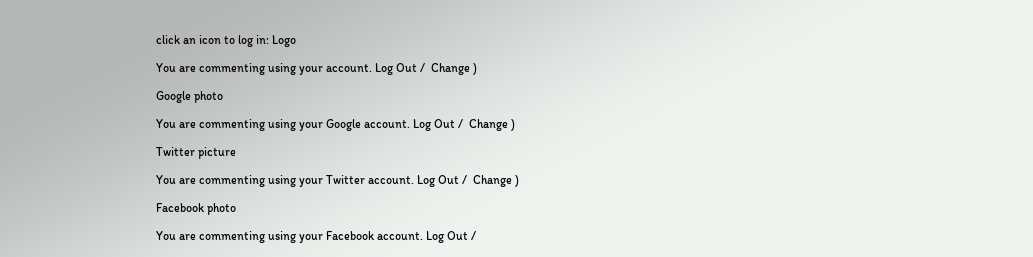click an icon to log in: Logo

You are commenting using your account. Log Out /  Change )

Google photo

You are commenting using your Google account. Log Out /  Change )

Twitter picture

You are commenting using your Twitter account. Log Out /  Change )

Facebook photo

You are commenting using your Facebook account. Log Out /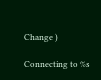Change )

Connecting to %s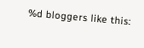%d bloggers like this: